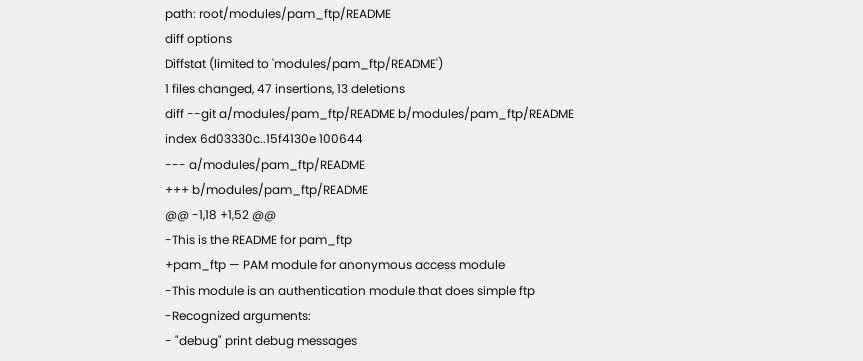path: root/modules/pam_ftp/README
diff options
Diffstat (limited to 'modules/pam_ftp/README')
1 files changed, 47 insertions, 13 deletions
diff --git a/modules/pam_ftp/README b/modules/pam_ftp/README
index 6d03330c..15f4130e 100644
--- a/modules/pam_ftp/README
+++ b/modules/pam_ftp/README
@@ -1,18 +1,52 @@
-This is the README for pam_ftp
+pam_ftp — PAM module for anonymous access module
-This module is an authentication module that does simple ftp
-Recognized arguments:
- "debug" print debug messages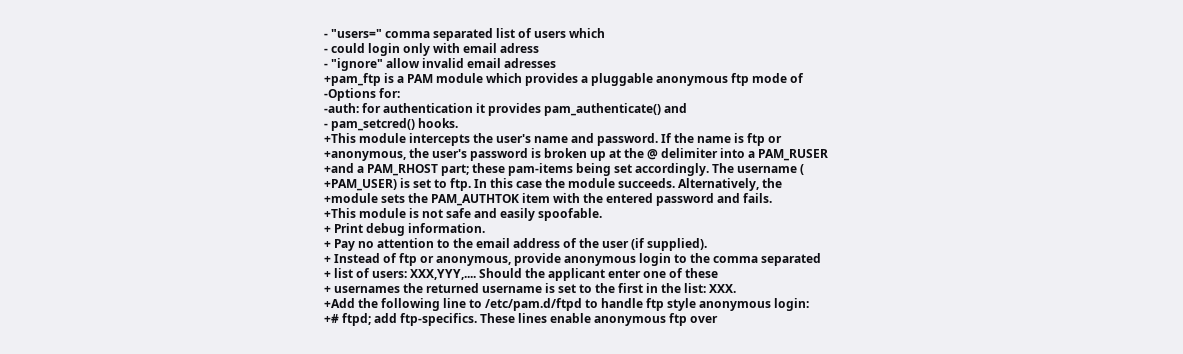- "users=" comma separated list of users which
- could login only with email adress
- "ignore" allow invalid email adresses
+pam_ftp is a PAM module which provides a pluggable anonymous ftp mode of
-Options for:
-auth: for authentication it provides pam_authenticate() and
- pam_setcred() hooks.
+This module intercepts the user's name and password. If the name is ftp or
+anonymous, the user's password is broken up at the @ delimiter into a PAM_RUSER
+and a PAM_RHOST part; these pam-items being set accordingly. The username (
+PAM_USER) is set to ftp. In this case the module succeeds. Alternatively, the
+module sets the PAM_AUTHTOK item with the entered password and fails.
+This module is not safe and easily spoofable.
+ Print debug information.
+ Pay no attention to the email address of the user (if supplied).
+ Instead of ftp or anonymous, provide anonymous login to the comma separated
+ list of users: XXX,YYY,.... Should the applicant enter one of these
+ usernames the returned username is set to the first in the list: XXX.
+Add the following line to /etc/pam.d/ftpd to handle ftp style anonymous login:
+# ftpd; add ftp-specifics. These lines enable anonymous ftp over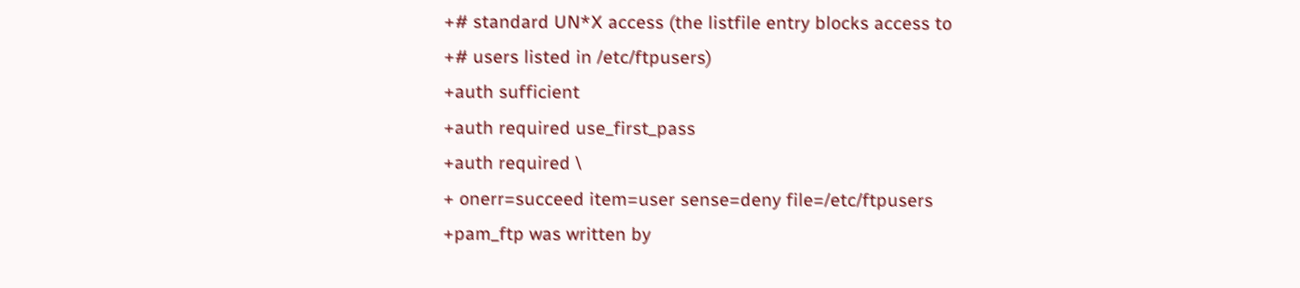+# standard UN*X access (the listfile entry blocks access to
+# users listed in /etc/ftpusers)
+auth sufficient
+auth required use_first_pass
+auth required \
+ onerr=succeed item=user sense=deny file=/etc/ftpusers
+pam_ftp was written by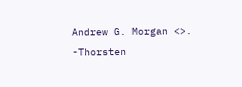Andrew G. Morgan <>.
-Thorsten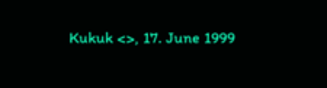Kukuk <>, 17. June 1999